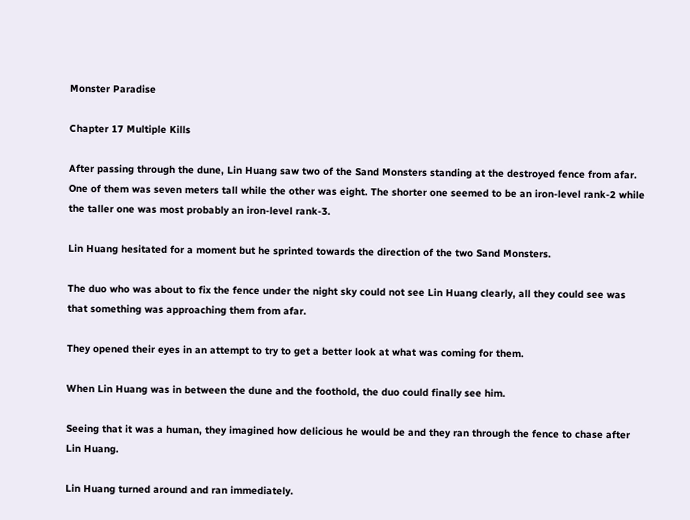Monster Paradise

Chapter 17 Multiple Kills

After passing through the dune, Lin Huang saw two of the Sand Monsters standing at the destroyed fence from afar. One of them was seven meters tall while the other was eight. The shorter one seemed to be an iron-level rank-2 while the taller one was most probably an iron-level rank-3.

Lin Huang hesitated for a moment but he sprinted towards the direction of the two Sand Monsters.

The duo who was about to fix the fence under the night sky could not see Lin Huang clearly, all they could see was that something was approaching them from afar.

They opened their eyes in an attempt to try to get a better look at what was coming for them.

When Lin Huang was in between the dune and the foothold, the duo could finally see him.

Seeing that it was a human, they imagined how delicious he would be and they ran through the fence to chase after Lin Huang.

Lin Huang turned around and ran immediately.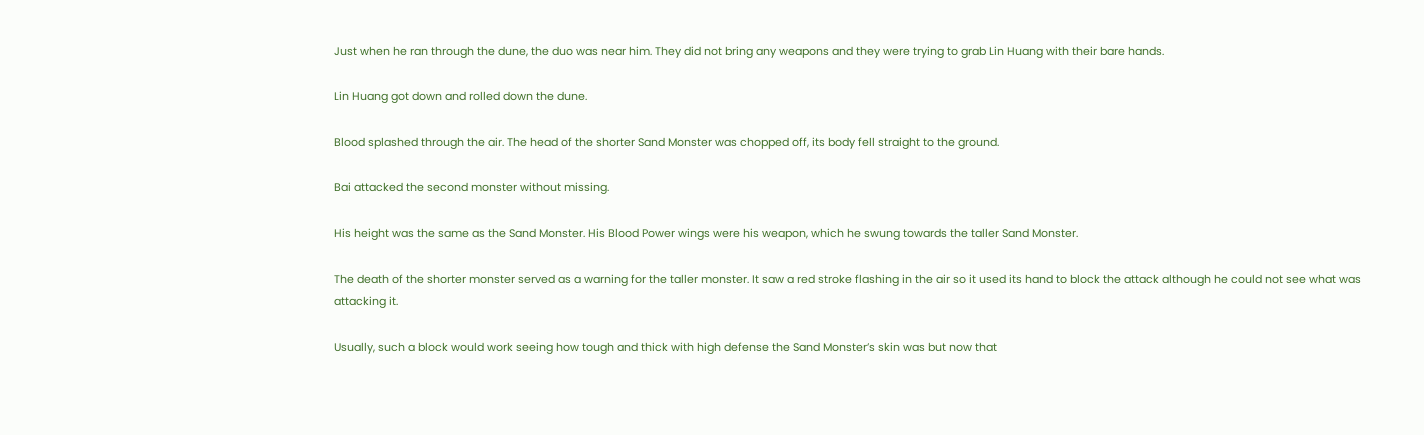Just when he ran through the dune, the duo was near him. They did not bring any weapons and they were trying to grab Lin Huang with their bare hands.

Lin Huang got down and rolled down the dune.

Blood splashed through the air. The head of the shorter Sand Monster was chopped off, its body fell straight to the ground.

Bai attacked the second monster without missing.

His height was the same as the Sand Monster. His Blood Power wings were his weapon, which he swung towards the taller Sand Monster.

The death of the shorter monster served as a warning for the taller monster. It saw a red stroke flashing in the air so it used its hand to block the attack although he could not see what was attacking it.

Usually, such a block would work seeing how tough and thick with high defense the Sand Monster’s skin was but now that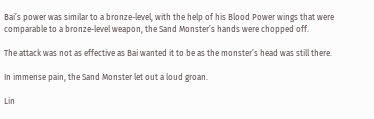Bai’s power was similar to a bronze-level, with the help of his Blood Power wings that were comparable to a bronze-level weapon, the Sand Monster’s hands were chopped off.

The attack was not as effective as Bai wanted it to be as the monster’s head was still there.

In immense pain, the Sand Monster let out a loud groan.

Lin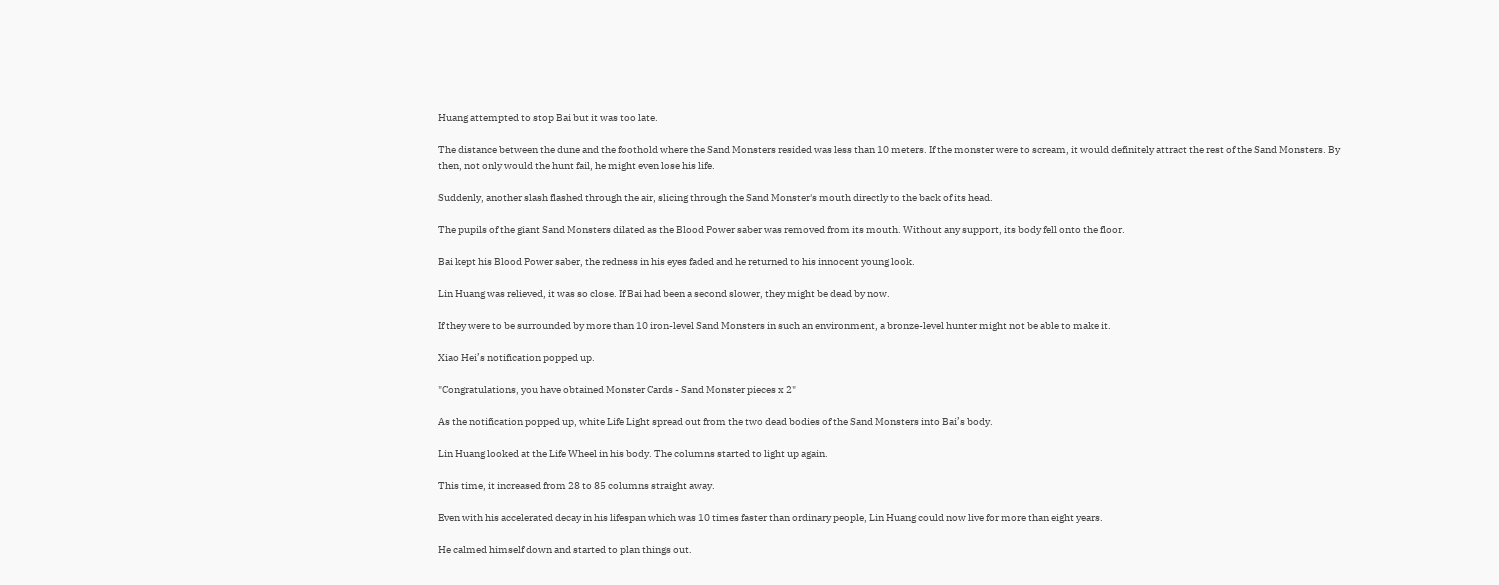Huang attempted to stop Bai but it was too late.

The distance between the dune and the foothold where the Sand Monsters resided was less than 10 meters. If the monster were to scream, it would definitely attract the rest of the Sand Monsters. By then, not only would the hunt fail, he might even lose his life.

Suddenly, another slash flashed through the air, slicing through the Sand Monster's mouth directly to the back of its head.

The pupils of the giant Sand Monsters dilated as the Blood Power saber was removed from its mouth. Without any support, its body fell onto the floor.

Bai kept his Blood Power saber, the redness in his eyes faded and he returned to his innocent young look.

Lin Huang was relieved, it was so close. If Bai had been a second slower, they might be dead by now.

If they were to be surrounded by more than 10 iron-level Sand Monsters in such an environment, a bronze-level hunter might not be able to make it.

Xiao Hei’s notification popped up.

"Congratulations, you have obtained Monster Cards - Sand Monster pieces x 2"

As the notification popped up, white Life Light spread out from the two dead bodies of the Sand Monsters into Bai’s body.

Lin Huang looked at the Life Wheel in his body. The columns started to light up again.

This time, it increased from 28 to 85 columns straight away.

Even with his accelerated decay in his lifespan which was 10 times faster than ordinary people, Lin Huang could now live for more than eight years.

He calmed himself down and started to plan things out.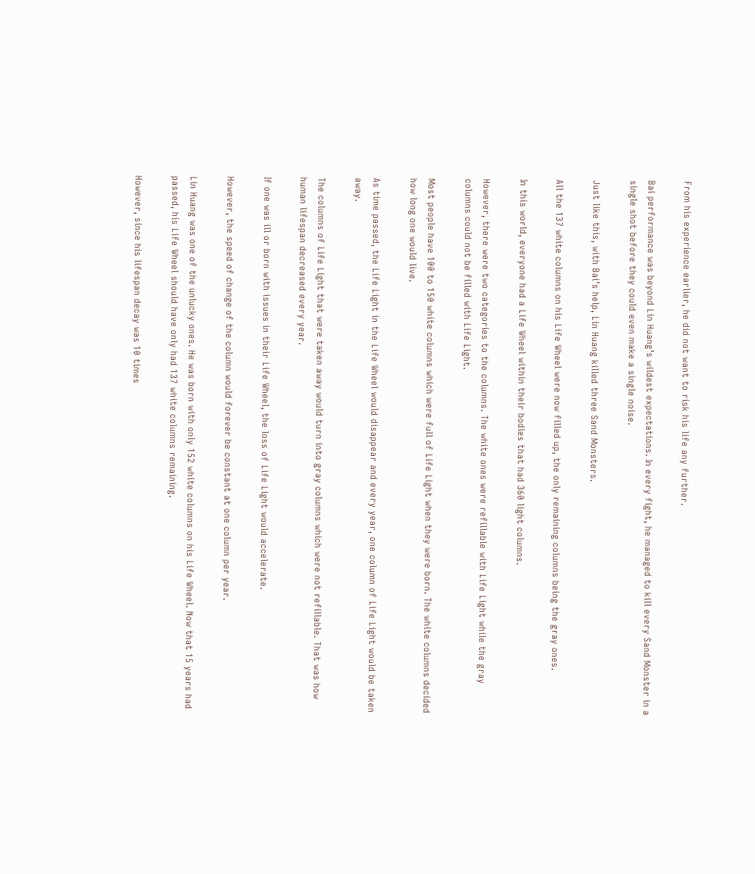From his experience earlier, he did not want to risk his life any further.

Bai performance was beyond Lin Huang’s wildest expectations. In every fight, he managed to kill every Sand Monster in a single shot before they could even make a single noise.

Just like this, with Bai’s help, Lin Huang killed three Sand Monsters.

All the 137 white columns on his Life Wheel were now filled up, the only remaining columns being the gray ones.

In this world, everyone had a Life Wheel within their bodies that had 360 light columns.

However, there were two categories to the columns. The white ones were refillable with Life Light while the gray columns could not be filled with Life Light.

Most people have 100 to 150 white columns which were full of Life Light when they were born. The white columns decided how long one would live.

As time passed, the Life Light in the Life Wheel would disappear and every year, one column of Life Light would be taken away.

The columns of Life Light that were taken away would turn into gray columns which were not refillable. That was how human lifespan decreased every year.

If one was ill or born with issues in their Life Wheel, the loss of Life Light would accelerate.

However, the speed of change of the column would forever be constant at one column per year.

Lin Huang was one of the unlucky ones. He was born with only 152 white columns on his Life Wheel. Now that 15 years had passed, his Life Wheel should have only had 137 white columns remaining.

However, since his lifespan decay was 10 times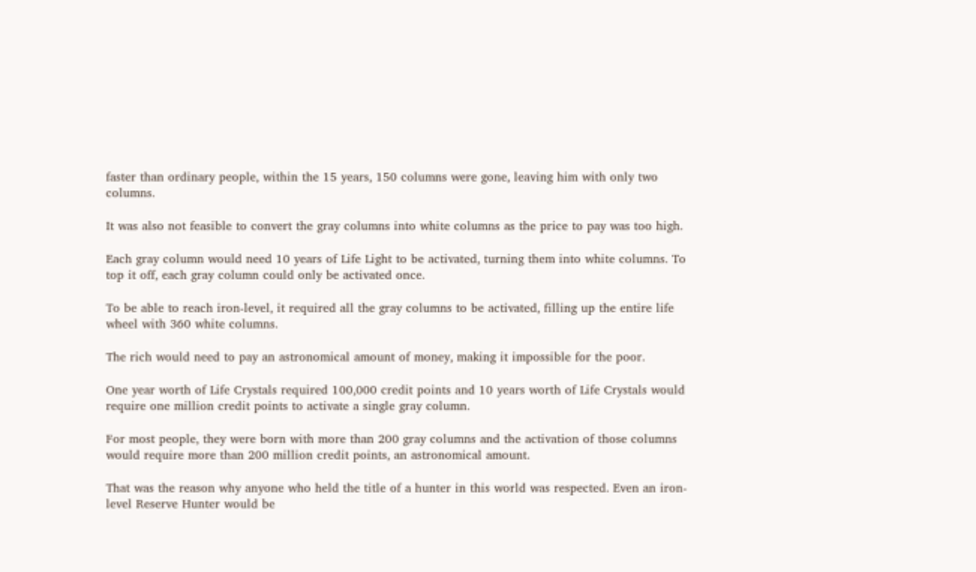faster than ordinary people, within the 15 years, 150 columns were gone, leaving him with only two columns.

It was also not feasible to convert the gray columns into white columns as the price to pay was too high.

Each gray column would need 10 years of Life Light to be activated, turning them into white columns. To top it off, each gray column could only be activated once.

To be able to reach iron-level, it required all the gray columns to be activated, filling up the entire life wheel with 360 white columns.

The rich would need to pay an astronomical amount of money, making it impossible for the poor.

One year worth of Life Crystals required 100,000 credit points and 10 years worth of Life Crystals would require one million credit points to activate a single gray column.

For most people, they were born with more than 200 gray columns and the activation of those columns would require more than 200 million credit points, an astronomical amount.

That was the reason why anyone who held the title of a hunter in this world was respected. Even an iron-level Reserve Hunter would be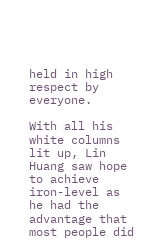held in high respect by everyone.

With all his white columns lit up, Lin Huang saw hope to achieve iron-level as he had the advantage that most people did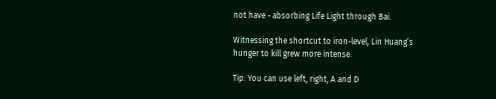not have - absorbing Life Light through Bai.

Witnessing the shortcut to iron-level, Lin Huang’s hunger to kill grew more intense.

Tip: You can use left, right, A and D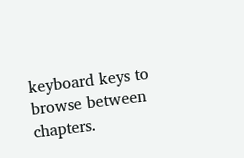keyboard keys to browse between chapters.